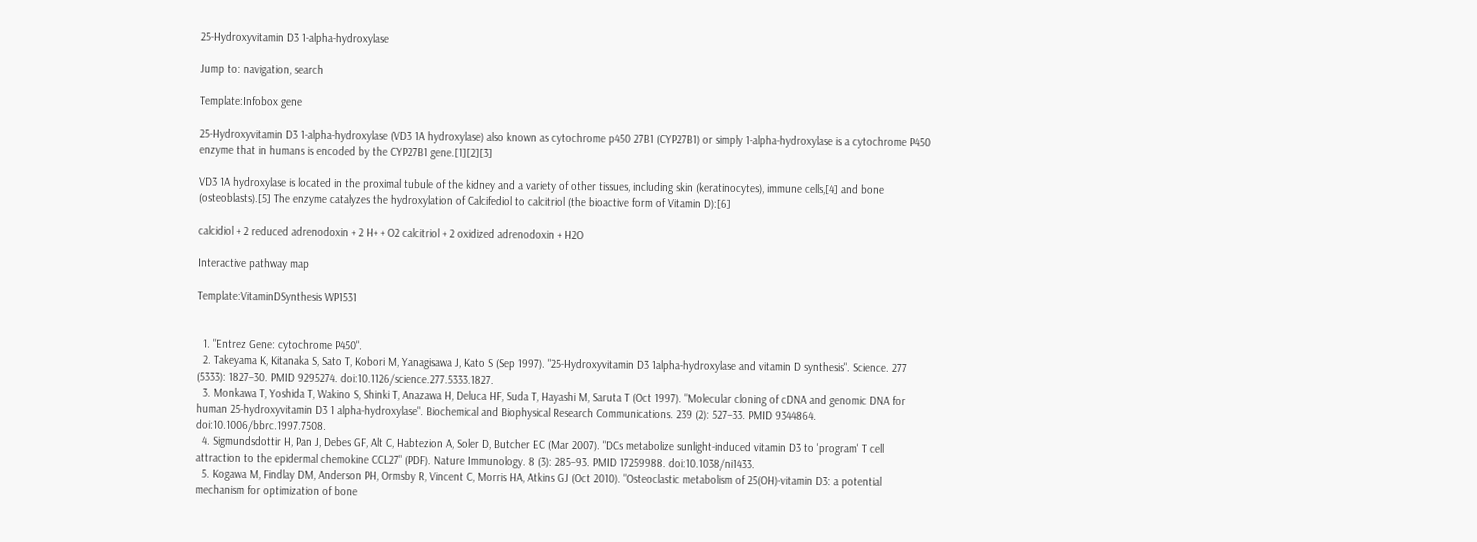25-Hydroxyvitamin D3 1-alpha-hydroxylase

Jump to: navigation, search

Template:Infobox gene

25-Hydroxyvitamin D3 1-alpha-hydroxylase (VD3 1A hydroxylase) also known as cytochrome p450 27B1 (CYP27B1) or simply 1-alpha-hydroxylase is a cytochrome P450 enzyme that in humans is encoded by the CYP27B1 gene.[1][2][3]

VD3 1A hydroxylase is located in the proximal tubule of the kidney and a variety of other tissues, including skin (keratinocytes), immune cells,[4] and bone (osteoblasts).[5] The enzyme catalyzes the hydroxylation of Calcifediol to calcitriol (the bioactive form of Vitamin D):[6]

calcidiol + 2 reduced adrenodoxin + 2 H+ + O2 calcitriol + 2 oxidized adrenodoxin + H2O

Interactive pathway map

Template:VitaminDSynthesis WP1531


  1. "Entrez Gene: cytochrome P450".
  2. Takeyama K, Kitanaka S, Sato T, Kobori M, Yanagisawa J, Kato S (Sep 1997). "25-Hydroxyvitamin D3 1alpha-hydroxylase and vitamin D synthesis". Science. 277 (5333): 1827–30. PMID 9295274. doi:10.1126/science.277.5333.1827.
  3. Monkawa T, Yoshida T, Wakino S, Shinki T, Anazawa H, Deluca HF, Suda T, Hayashi M, Saruta T (Oct 1997). "Molecular cloning of cDNA and genomic DNA for human 25-hydroxyvitamin D3 1 alpha-hydroxylase". Biochemical and Biophysical Research Communications. 239 (2): 527–33. PMID 9344864. doi:10.1006/bbrc.1997.7508.
  4. Sigmundsdottir H, Pan J, Debes GF, Alt C, Habtezion A, Soler D, Butcher EC (Mar 2007). "DCs metabolize sunlight-induced vitamin D3 to 'program' T cell attraction to the epidermal chemokine CCL27" (PDF). Nature Immunology. 8 (3): 285–93. PMID 17259988. doi:10.1038/ni1433.
  5. Kogawa M, Findlay DM, Anderson PH, Ormsby R, Vincent C, Morris HA, Atkins GJ (Oct 2010). "Osteoclastic metabolism of 25(OH)-vitamin D3: a potential mechanism for optimization of bone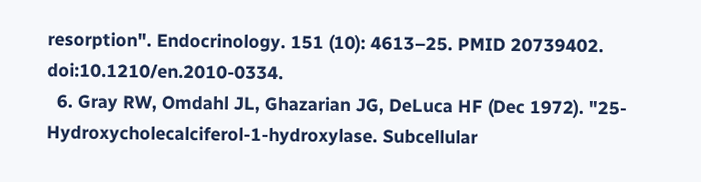resorption". Endocrinology. 151 (10): 4613–25. PMID 20739402. doi:10.1210/en.2010-0334.
  6. Gray RW, Omdahl JL, Ghazarian JG, DeLuca HF (Dec 1972). "25-Hydroxycholecalciferol-1-hydroxylase. Subcellular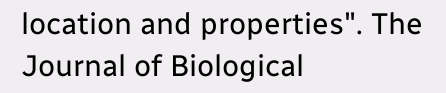location and properties". The Journal of Biological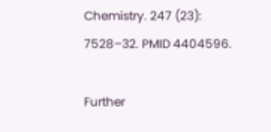Chemistry. 247 (23): 7528–32. PMID 4404596.

Further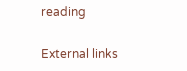reading

External links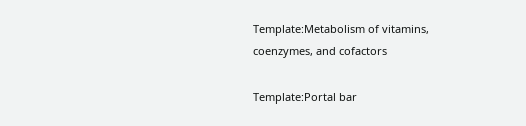Template:Metabolism of vitamins, coenzymes, and cofactors

Template:Portal bar